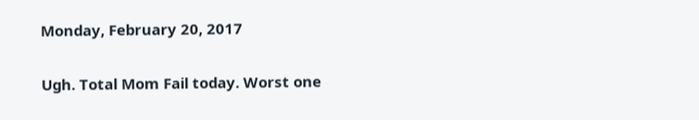Monday, February 20, 2017


Ugh. Total Mom Fail today. Worst one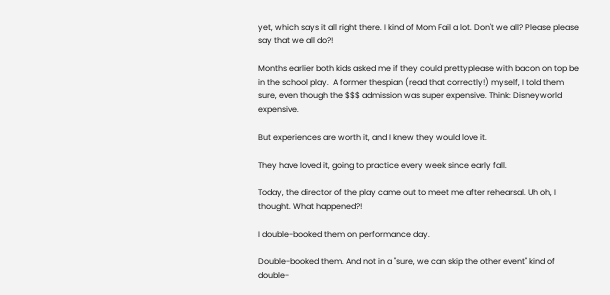yet, which says it all right there. I kind of Mom Fail a lot. Don't we all? Please please say that we all do?!

Months earlier both kids asked me if they could prettyplease with bacon on top be in the school play.  A former thespian (read that correctly!) myself, I told them sure, even though the $$$ admission was super expensive. Think: Disneyworld expensive.

But experiences are worth it, and I knew they would love it.

They have loved it, going to practice every week since early fall.

Today, the director of the play came out to meet me after rehearsal. Uh oh, I thought. What happened?!

I double-booked them on performance day.

Double-booked them. And not in a "sure, we can skip the other event" kind of double-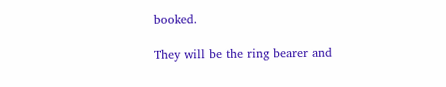booked.

They will be the ring bearer and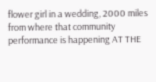flower girl in a wedding, 2000 miles from where that community performance is happening AT THE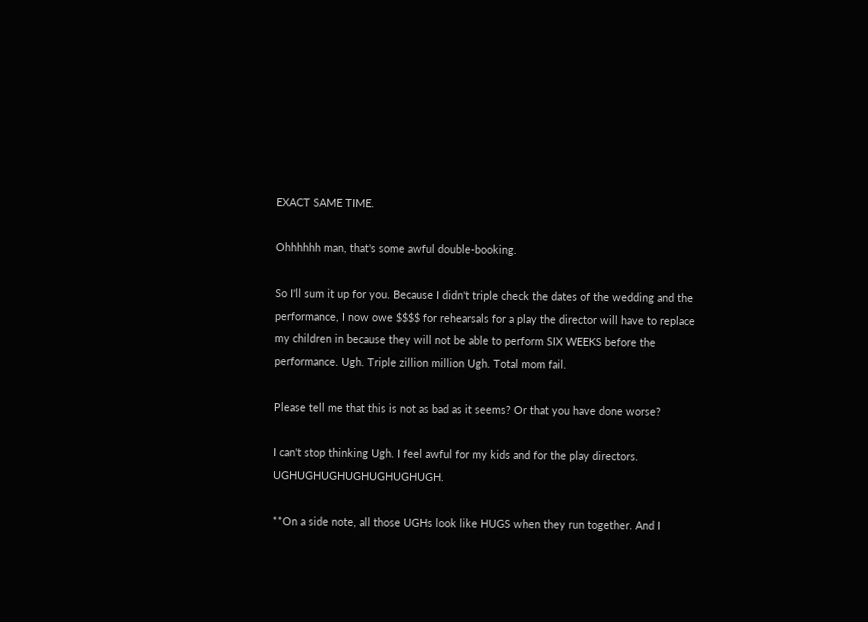EXACT SAME TIME.

Ohhhhhh man, that's some awful double-booking.

So I'll sum it up for you. Because I didn't triple check the dates of the wedding and the performance, I now owe $$$$ for rehearsals for a play the director will have to replace my children in because they will not be able to perform SIX WEEKS before the performance. Ugh. Triple zillion million Ugh. Total mom fail.

Please tell me that this is not as bad as it seems? Or that you have done worse?

I can't stop thinking Ugh. I feel awful for my kids and for the play directors. UGHUGHUGHUGHUGHUGHUGH.

**On a side note, all those UGHs look like HUGS when they run together. And I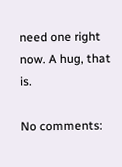need one right now. A hug, that is.

No comments: